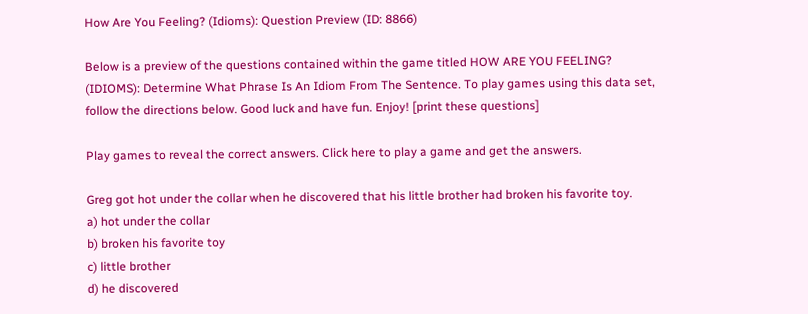How Are You Feeling? (Idioms): Question Preview (ID: 8866)

Below is a preview of the questions contained within the game titled HOW ARE YOU FEELING? (IDIOMS): Determine What Phrase Is An Idiom From The Sentence. To play games using this data set, follow the directions below. Good luck and have fun. Enjoy! [print these questions]

Play games to reveal the correct answers. Click here to play a game and get the answers.

Greg got hot under the collar when he discovered that his little brother had broken his favorite toy.
a) hot under the collar
b) broken his favorite toy
c) little brother
d) he discovered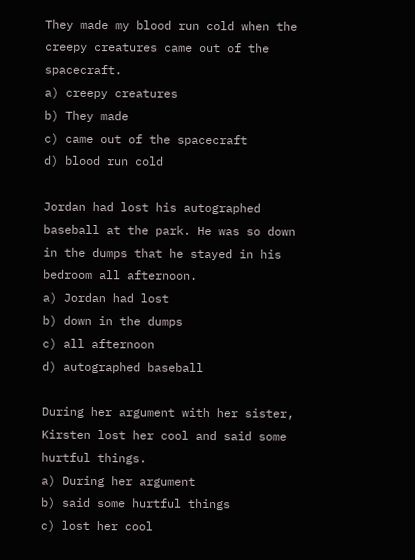They made my blood run cold when the creepy creatures came out of the spacecraft.
a) creepy creatures
b) They made
c) came out of the spacecraft
d) blood run cold

Jordan had lost his autographed baseball at the park. He was so down in the dumps that he stayed in his bedroom all afternoon.
a) Jordan had lost
b) down in the dumps
c) all afternoon
d) autographed baseball

During her argument with her sister, Kirsten lost her cool and said some hurtful things.
a) During her argument
b) said some hurtful things
c) lost her cool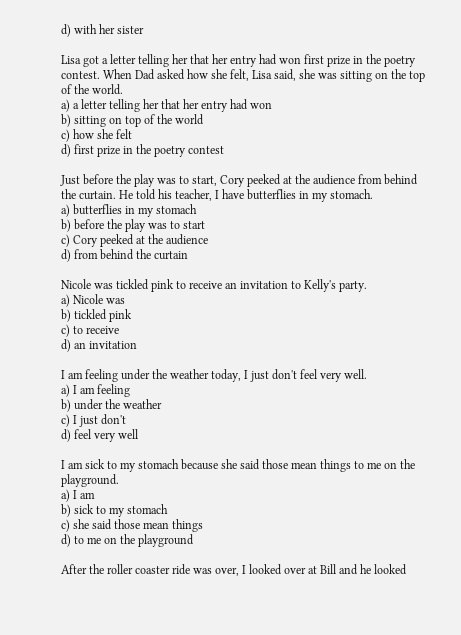d) with her sister

Lisa got a letter telling her that her entry had won first prize in the poetry contest. When Dad asked how she felt, Lisa said, she was sitting on the top of the world.
a) a letter telling her that her entry had won
b) sitting on top of the world
c) how she felt
d) first prize in the poetry contest

Just before the play was to start, Cory peeked at the audience from behind the curtain. He told his teacher, I have butterflies in my stomach.
a) butterflies in my stomach
b) before the play was to start
c) Cory peeked at the audience
d) from behind the curtain

Nicole was tickled pink to receive an invitation to Kelly's party.
a) Nicole was
b) tickled pink
c) to receive
d) an invitation

I am feeling under the weather today, I just don't feel very well.
a) I am feeling
b) under the weather
c) I just don't
d) feel very well

I am sick to my stomach because she said those mean things to me on the playground.
a) I am
b) sick to my stomach
c) she said those mean things
d) to me on the playground

After the roller coaster ride was over, I looked over at Bill and he looked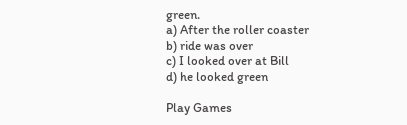green.
a) After the roller coaster
b) ride was over
c) I looked over at Bill
d) he looked green

Play Games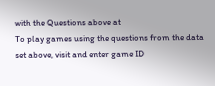with the Questions above at
To play games using the questions from the data set above, visit and enter game ID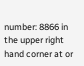number: 8866 in the upper right hand corner at or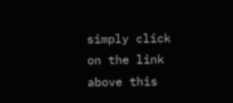simply click on the link above this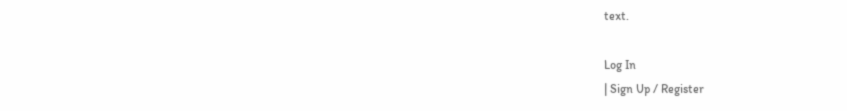text.

Log In
| Sign Up / Register